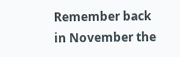Remember back in November the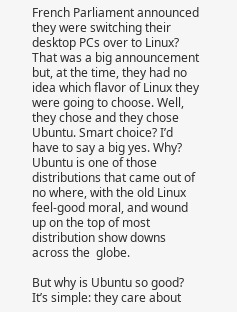French Parliament announced they were switching their desktop PCs over to Linux? That was a big announcement but, at the time, they had no idea which flavor of Linux they were going to choose. Well, they chose and they chose Ubuntu. Smart choice? I’d have to say a big yes. Why? Ubuntu is one of those distributions that came out of no where, with the old Linux feel-good moral, and wound up on the top of most distribution show downs across the  globe.

But why is Ubuntu so good? It’s simple: they care about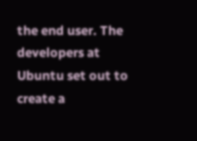the end user. The developers at Ubuntu set out to create a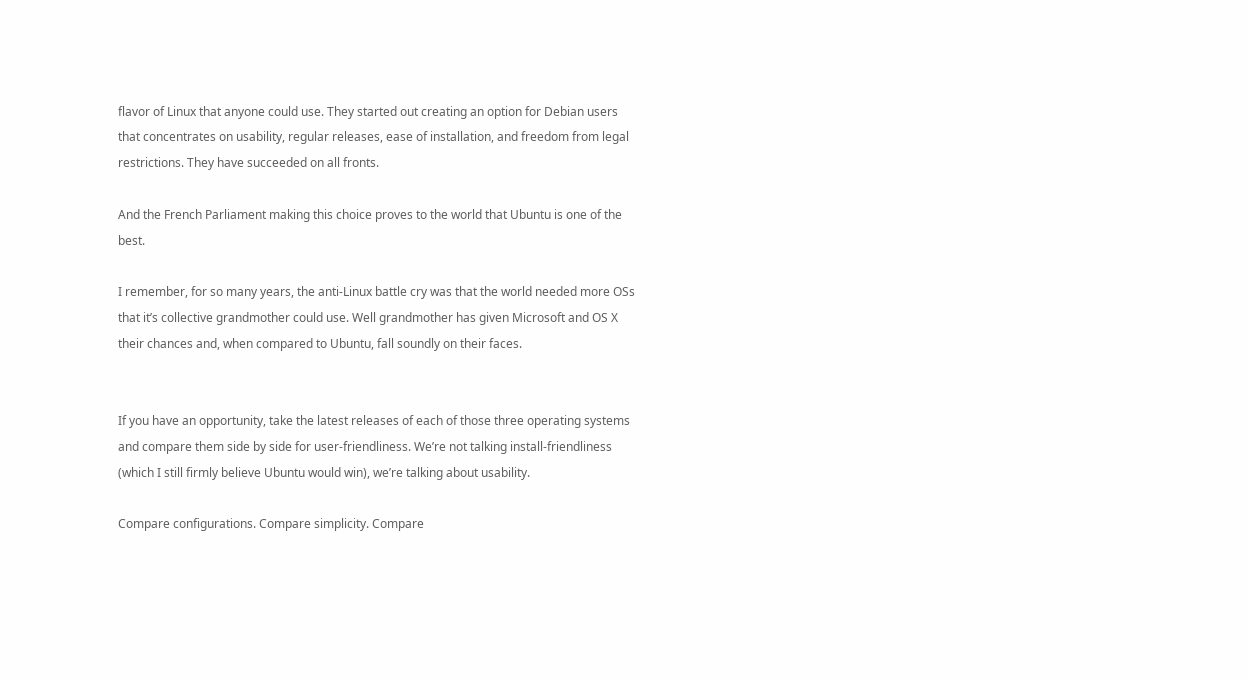flavor of Linux that anyone could use. They started out creating an option for Debian users that concentrates on usability, regular releases, ease of installation, and freedom from legal restrictions. They have succeeded on all fronts.

And the French Parliament making this choice proves to the world that Ubuntu is one of the best.

I remember, for so many years, the anti-Linux battle cry was that the world needed more OSs that it’s collective grandmother could use. Well grandmother has given Microsoft and OS X their chances and, when compared to Ubuntu, fall soundly on their faces.


If you have an opportunity, take the latest releases of each of those three operating systems and compare them side by side for user-friendliness. We’re not talking install-friendliness (which I still firmly believe Ubuntu would win), we’re talking about usability.

Compare configurations. Compare simplicity. Compare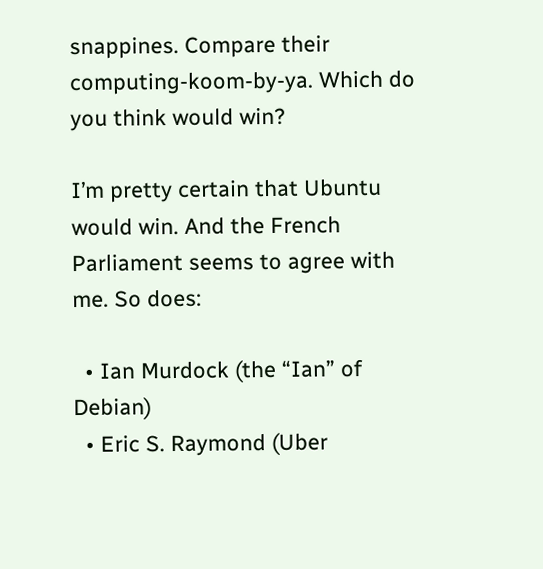snappines. Compare their computing-koom-by-ya. Which do you think would win?

I’m pretty certain that Ubuntu would win. And the French Parliament seems to agree with me. So does:

  • Ian Murdock (the “Ian” of Debian)
  • Eric S. Raymond (Uber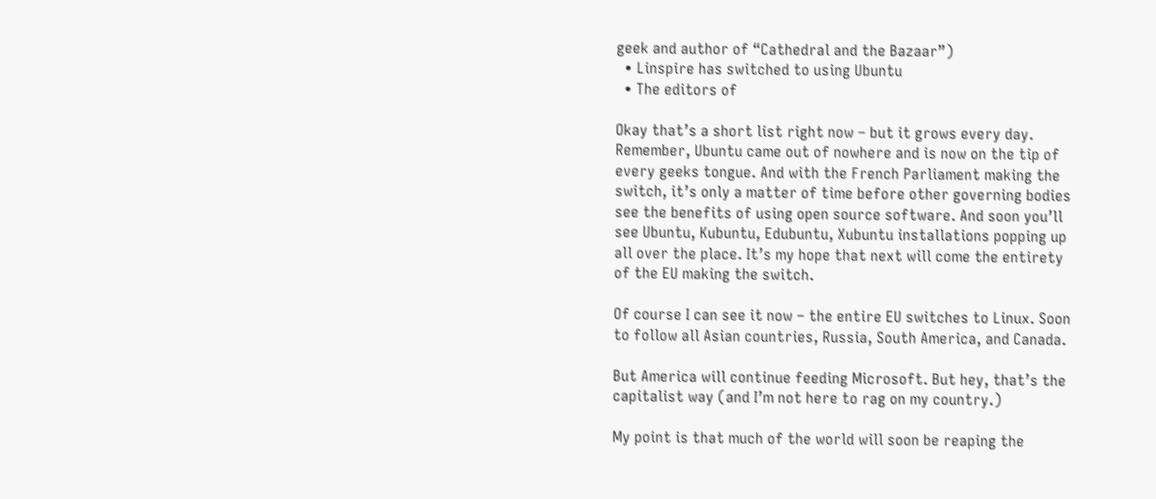geek and author of “Cathedral and the Bazaar”)
  • Linspire has switched to using Ubuntu
  • The editors of

Okay that’s a short list right now – but it grows every day. Remember, Ubuntu came out of nowhere and is now on the tip of every geeks tongue. And with the French Parliament making the switch, it’s only a matter of time before other governing bodies see the benefits of using open source software. And soon you’ll see Ubuntu, Kubuntu, Edubuntu, Xubuntu installations popping up all over the place. It’s my hope that next will come the entirety of the EU making the switch.

Of course I can see it now – the entire EU switches to Linux. Soon to follow all Asian countries, Russia, South America, and Canada.

But America will continue feeding Microsoft. But hey, that’s the capitalist way (and I’m not here to rag on my country.)

My point is that much of the world will soon be reaping the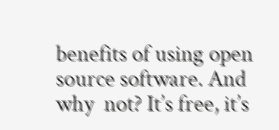benefits of using open source software. And why  not? It’s free, it’s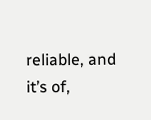reliable, and it’s of,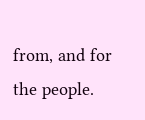from, and for the people.